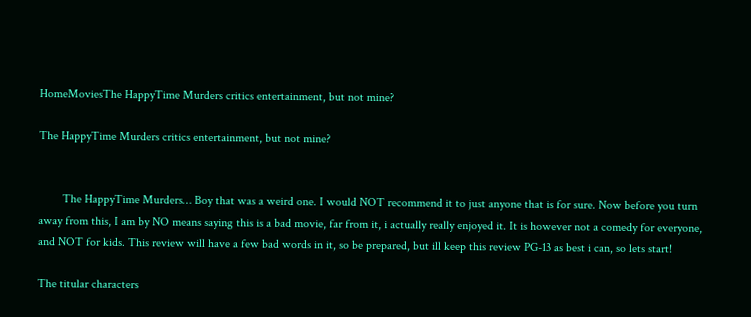HomeMoviesThe HappyTime Murders critics entertainment, but not mine?

The HappyTime Murders critics entertainment, but not mine?


        The HappyTime Murders… Boy that was a weird one. I would NOT recommend it to just anyone that is for sure. Now before you turn away from this, I am by NO means saying this is a bad movie, far from it, i actually really enjoyed it. It is however not a comedy for everyone, and NOT for kids. This review will have a few bad words in it, so be prepared, but ill keep this review PG-13 as best i can, so lets start!

The titular characters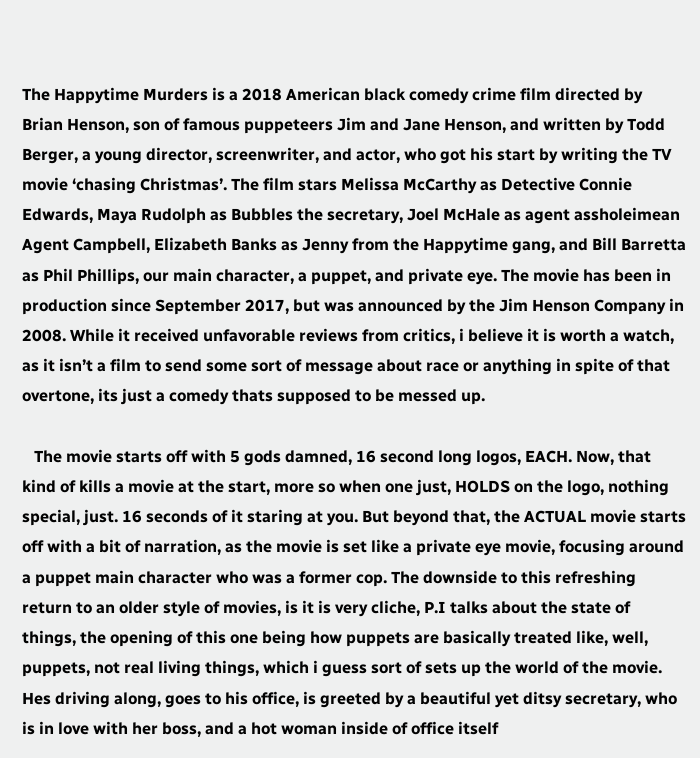The Happytime Murders is a 2018 American black comedy crime film directed by Brian Henson, son of famous puppeteers Jim and Jane Henson, and written by Todd Berger, a young director, screenwriter, and actor, who got his start by writing the TV movie ‘chasing Christmas’. The film stars Melissa McCarthy as Detective Connie Edwards, Maya Rudolph as Bubbles the secretary, Joel McHale as agent assholeimean Agent Campbell, Elizabeth Banks as Jenny from the Happytime gang, and Bill Barretta as Phil Phillips, our main character, a puppet, and private eye. The movie has been in production since September 2017, but was announced by the Jim Henson Company in 2008. While it received unfavorable reviews from critics, i believe it is worth a watch, as it isn’t a film to send some sort of message about race or anything in spite of that overtone, its just a comedy thats supposed to be messed up.

   The movie starts off with 5 gods damned, 16 second long logos, EACH. Now, that kind of kills a movie at the start, more so when one just, HOLDS on the logo, nothing special, just. 16 seconds of it staring at you. But beyond that, the ACTUAL movie starts off with a bit of narration, as the movie is set like a private eye movie, focusing around a puppet main character who was a former cop. The downside to this refreshing return to an older style of movies, is it is very cliche, P.I talks about the state of things, the opening of this one being how puppets are basically treated like, well, puppets, not real living things, which i guess sort of sets up the world of the movie. Hes driving along, goes to his office, is greeted by a beautiful yet ditsy secretary, who is in love with her boss, and a hot woman inside of office itself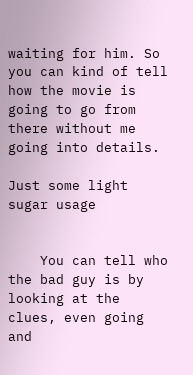waiting for him. So you can kind of tell how the movie is going to go from there without me going into details.

Just some light sugar usage


    You can tell who the bad guy is by looking at the clues, even going and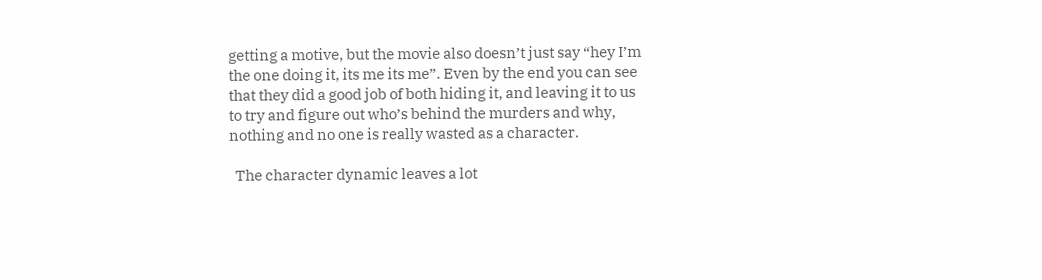getting a motive, but the movie also doesn’t just say “hey I’m the one doing it, its me its me”. Even by the end you can see that they did a good job of both hiding it, and leaving it to us to try and figure out who’s behind the murders and why, nothing and no one is really wasted as a character.

  The character dynamic leaves a lot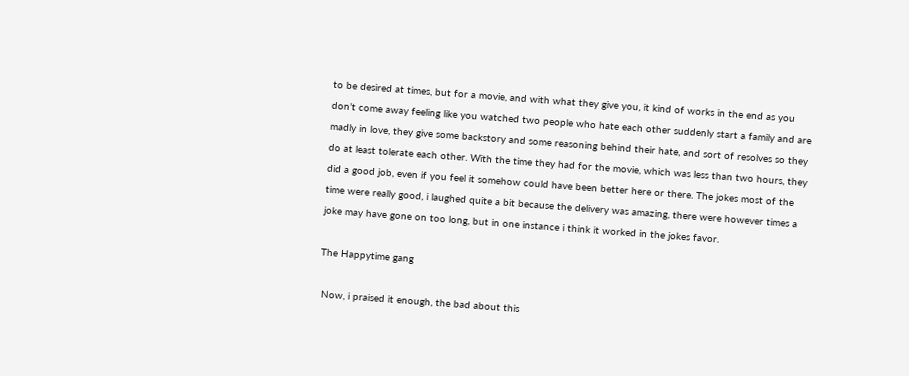to be desired at times, but for a movie, and with what they give you, it kind of works in the end as you don’t come away feeling like you watched two people who hate each other suddenly start a family and are madly in love, they give some backstory and some reasoning behind their hate, and sort of resolves so they do at least tolerate each other. With the time they had for the movie, which was less than two hours, they did a good job, even if you feel it somehow could have been better here or there. The jokes most of the time were really good, i laughed quite a bit because the delivery was amazing, there were however times a joke may have gone on too long, but in one instance i think it worked in the jokes favor.

The Happytime gang

 Now, i praised it enough, the bad about this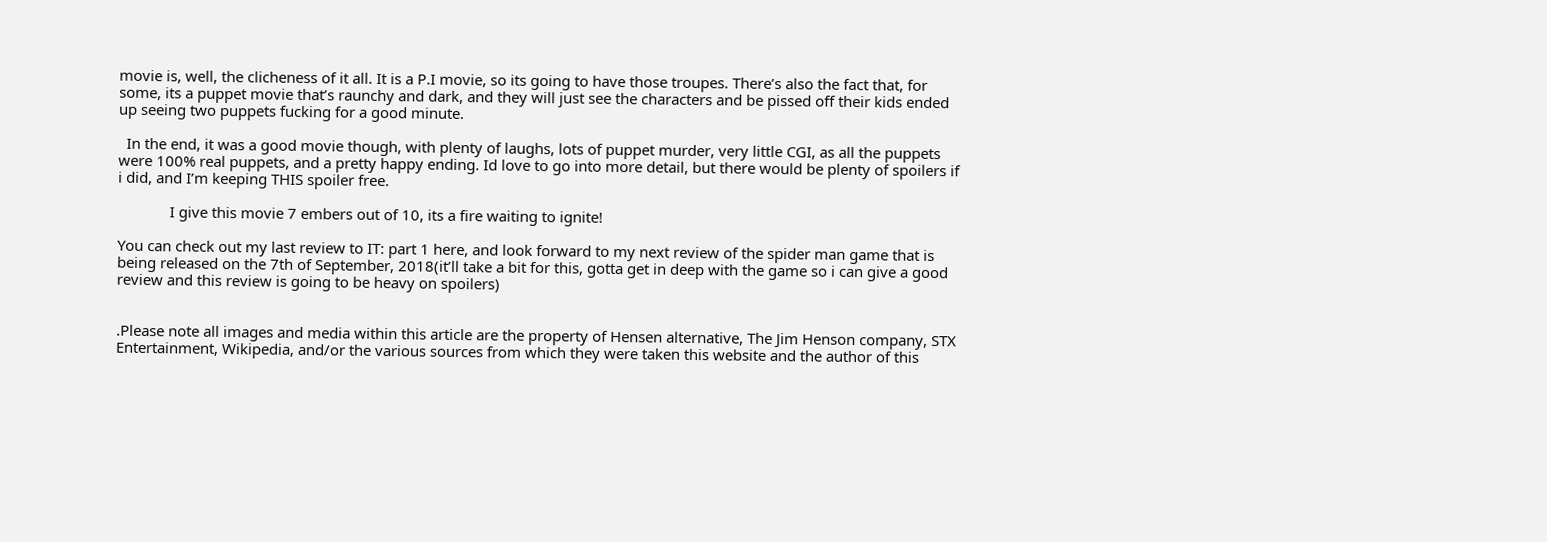movie is, well, the clicheness of it all. It is a P.I movie, so its going to have those troupes. There’s also the fact that, for some, its a puppet movie that’s raunchy and dark, and they will just see the characters and be pissed off their kids ended up seeing two puppets fucking for a good minute.

  In the end, it was a good movie though, with plenty of laughs, lots of puppet murder, very little CGI, as all the puppets were 100% real puppets, and a pretty happy ending. Id love to go into more detail, but there would be plenty of spoilers if i did, and I’m keeping THIS spoiler free.

             I give this movie 7 embers out of 10, its a fire waiting to ignite!

You can check out my last review to IT: part 1 here, and look forward to my next review of the spider man game that is being released on the 7th of September, 2018(it’ll take a bit for this, gotta get in deep with the game so i can give a good review and this review is going to be heavy on spoilers)


.Please note all images and media within this article are the property of Hensen alternative, The Jim Henson company, STX Entertainment, Wikipedia, and/or the various sources from which they were taken this website and the author of this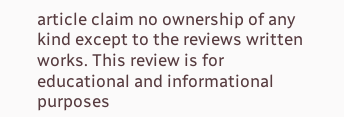article claim no ownership of any kind except to the reviews written works. This review is for educational and informational purposes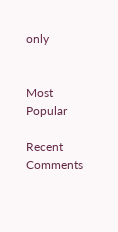only


Most Popular

Recent Comments